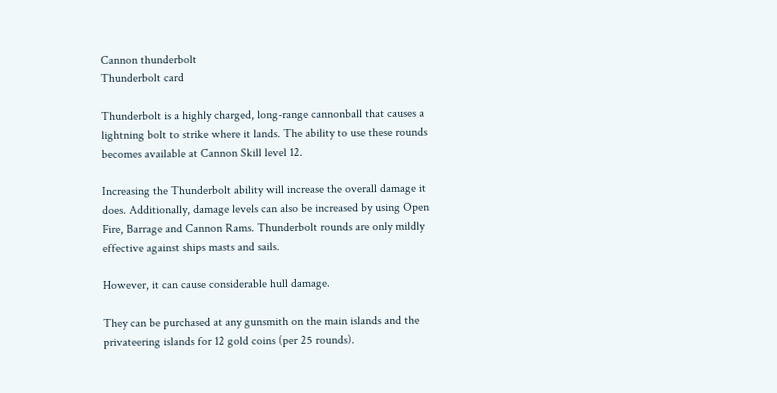Cannon thunderbolt
Thunderbolt card

Thunderbolt is a highly charged, long-range cannonball that causes a lightning bolt to strike where it lands. The ability to use these rounds becomes available at Cannon Skill level 12.

Increasing the Thunderbolt ability will increase the overall damage it does. Additionally, damage levels can also be increased by using Open Fire, Barrage and Cannon Rams. Thunderbolt rounds are only mildly effective against ships masts and sails.

However, it can cause considerable hull damage.

They can be purchased at any gunsmith on the main islands and the privateering islands for 12 gold coins (per 25 rounds).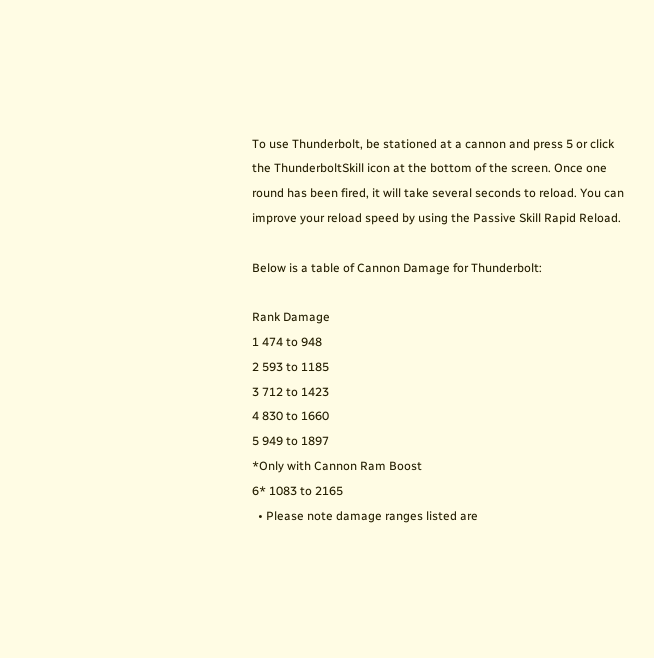To use Thunderbolt, be stationed at a cannon and press 5 or click the ThunderboltSkill icon at the bottom of the screen. Once one round has been fired, it will take several seconds to reload. You can improve your reload speed by using the Passive Skill Rapid Reload.

Below is a table of Cannon Damage for Thunderbolt:

Rank Damage
1 474 to 948
2 593 to 1185
3 712 to 1423
4 830 to 1660
5 949 to 1897
*Only with Cannon Ram Boost
6* 1083 to 2165
  • Please note damage ranges listed are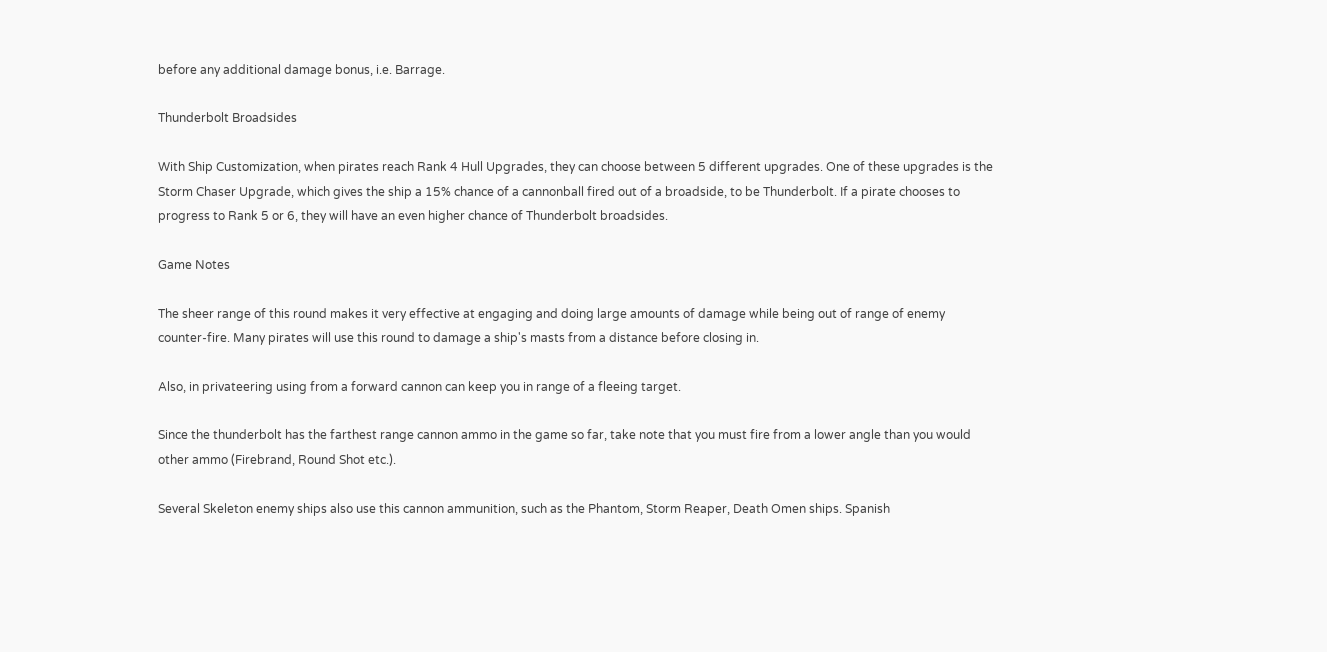before any additional damage bonus, i.e. Barrage.

Thunderbolt Broadsides

With Ship Customization, when pirates reach Rank 4 Hull Upgrades, they can choose between 5 different upgrades. One of these upgrades is the Storm Chaser Upgrade, which gives the ship a 15% chance of a cannonball fired out of a broadside, to be Thunderbolt. If a pirate chooses to progress to Rank 5 or 6, they will have an even higher chance of Thunderbolt broadsides.

Game Notes

The sheer range of this round makes it very effective at engaging and doing large amounts of damage while being out of range of enemy counter-fire. Many pirates will use this round to damage a ship's masts from a distance before closing in.

Also, in privateering using from a forward cannon can keep you in range of a fleeing target.

Since the thunderbolt has the farthest range cannon ammo in the game so far, take note that you must fire from a lower angle than you would other ammo (Firebrand, Round Shot etc.).

Several Skeleton enemy ships also use this cannon ammunition, such as the Phantom, Storm Reaper, Death Omen ships. Spanish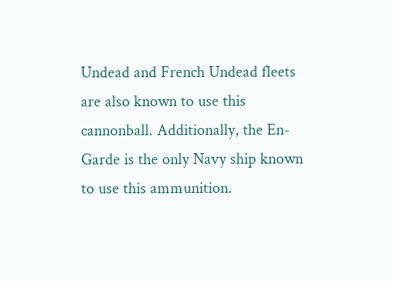Undead and French Undead fleets are also known to use this cannonball. Additionally, the En-Garde is the only Navy ship known to use this ammunition.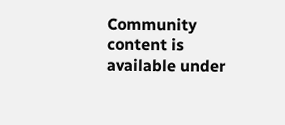Community content is available under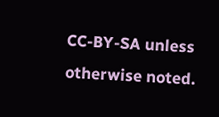CC-BY-SA unless otherwise noted.